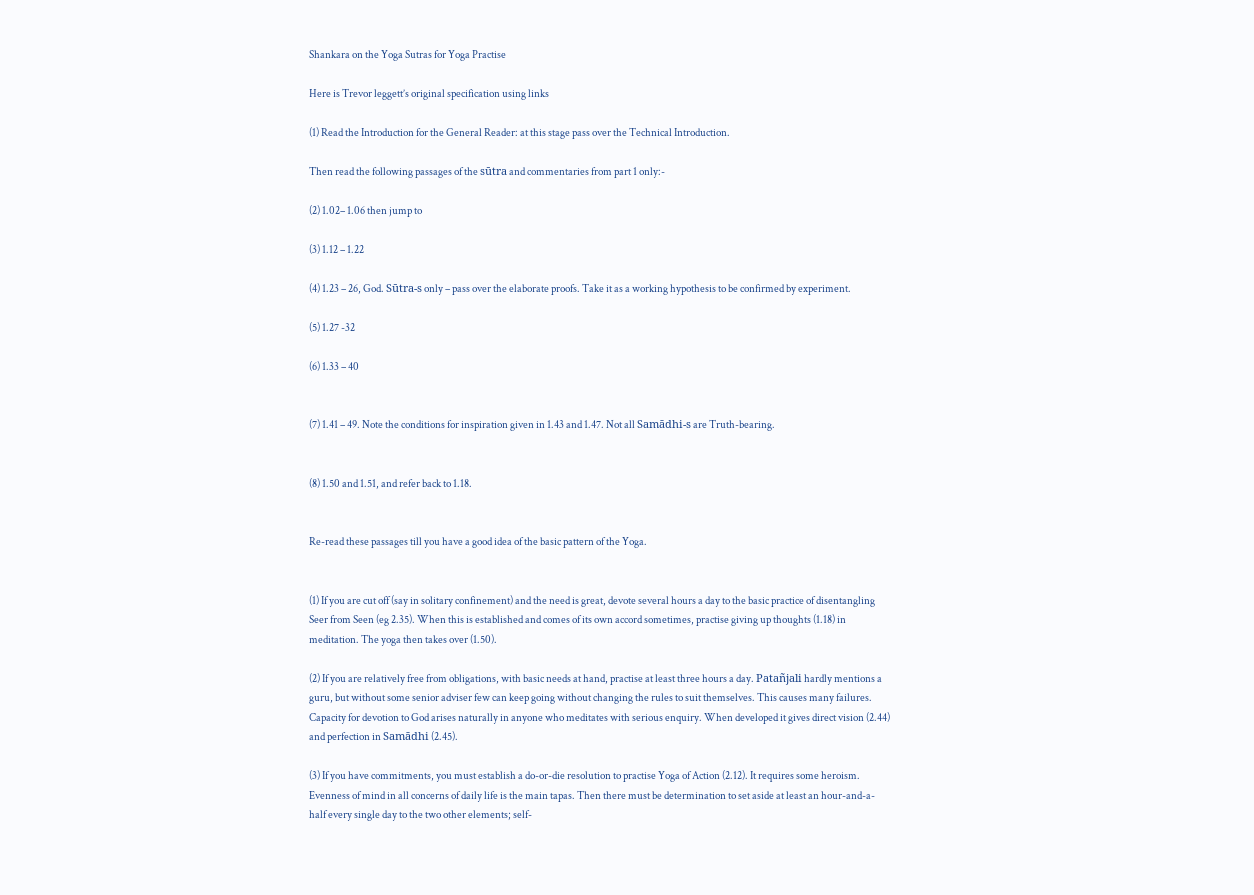Shankara on the Yoga Sutras for Yoga Practise

Here is Trevor leggett’s original specification using links

(1) Read the Introduction for the General Reader: at this stage pass over the Technical Introduction.

Then read the following passages of the sūtra and commentaries from part 1 only:-

(2) 1.02– 1.06 then jump to

(3) 1.12 – 1.22

(4) 1.23 – 26, God. Sūtra-s only – pass over the elaborate proofs. Take it as a working hypothesis to be confirmed by experiment.

(5) 1.27 -32

(6) 1.33 – 40


(7) 1.41 – 49. Note the conditions for inspiration given in 1.43 and 1.47. Not all Samādhi-s are Truth-bearing.


(8) 1.50 and 1.51, and refer back to 1.18.


Re-read these passages till you have a good idea of the basic pattern of the Yoga.


(1) If you are cut off (say in solitary confinement) and the need is great, devote several hours a day to the basic practice of disentangling Seer from Seen (eg 2.35). When this is established and comes of its own accord sometimes, practise giving up thoughts (1.18) in meditation. The yoga then takes over (1.50).

(2) If you are relatively free from obligations, with basic needs at hand, practise at least three hours a day. Patañjali hardly mentions a guru, but without some senior adviser few can keep going without changing the rules to suit themselves. This causes many failures. Capacity for devotion to God arises naturally in anyone who meditates with serious enquiry. When developed it gives direct vision (2.44) and perfection in Samādhi (2.45).

(3) If you have commitments, you must establish a do-or-die resolution to practise Yoga of Action (2.12). It requires some heroism. Evenness of mind in all concerns of daily life is the main tapas. Then there must be determination to set aside at least an hour-and-a-half every single day to the two other elements; self-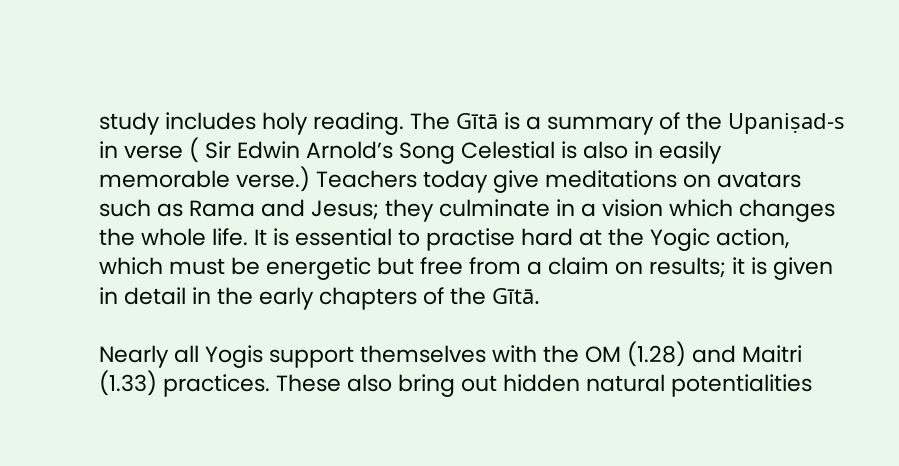study includes holy reading. The Gītā is a summary of the Upaniṣad-s in verse ( Sir Edwin Arnold’s Song Celestial is also in easily memorable verse.) Teachers today give meditations on avatars such as Rama and Jesus; they culminate in a vision which changes the whole life. It is essential to practise hard at the Yogic action, which must be energetic but free from a claim on results; it is given in detail in the early chapters of the Gītā.

Nearly all Yogis support themselves with the OM (1.28) and Maitri (1.33) practices. These also bring out hidden natural potentialities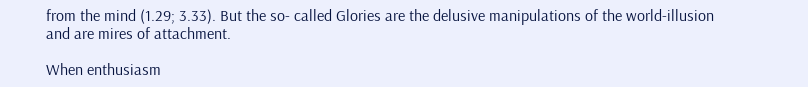from the mind (1.29; 3.33). But the so- called Glories are the delusive manipulations of the world-illusion and are mires of attachment.

When enthusiasm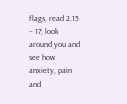flags, read 2.15 – 17; look around you and see how anxiety, pain and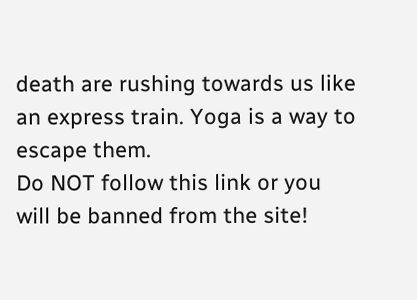death are rushing towards us like an express train. Yoga is a way to escape them.
Do NOT follow this link or you will be banned from the site!